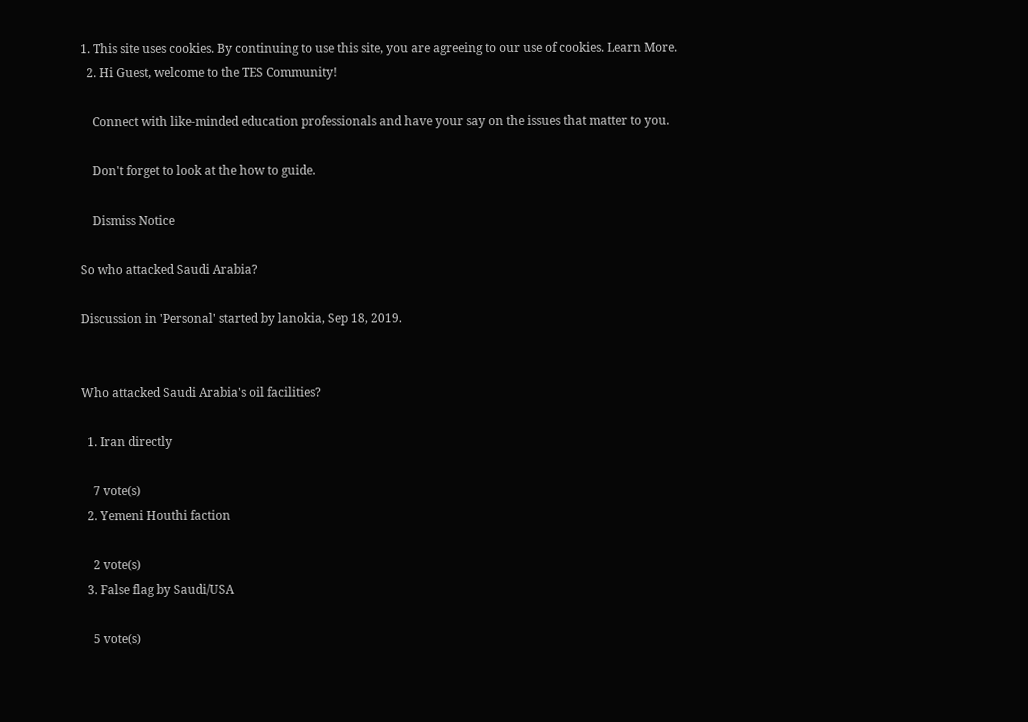1. This site uses cookies. By continuing to use this site, you are agreeing to our use of cookies. Learn More.
  2. Hi Guest, welcome to the TES Community!

    Connect with like-minded education professionals and have your say on the issues that matter to you.

    Don't forget to look at the how to guide.

    Dismiss Notice

So who attacked Saudi Arabia?

Discussion in 'Personal' started by lanokia, Sep 18, 2019.


Who attacked Saudi Arabia's oil facilities?

  1. Iran directly

    7 vote(s)
  2. Yemeni Houthi faction

    2 vote(s)
  3. False flag by Saudi/USA

    5 vote(s)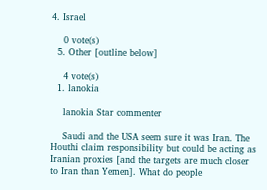4. Israel

    0 vote(s)
  5. Other [outline below]

    4 vote(s)
  1. lanokia

    lanokia Star commenter

    Saudi and the USA seem sure it was Iran. The Houthi claim responsibility but could be acting as Iranian proxies [and the targets are much closer to Iran than Yemen]. What do people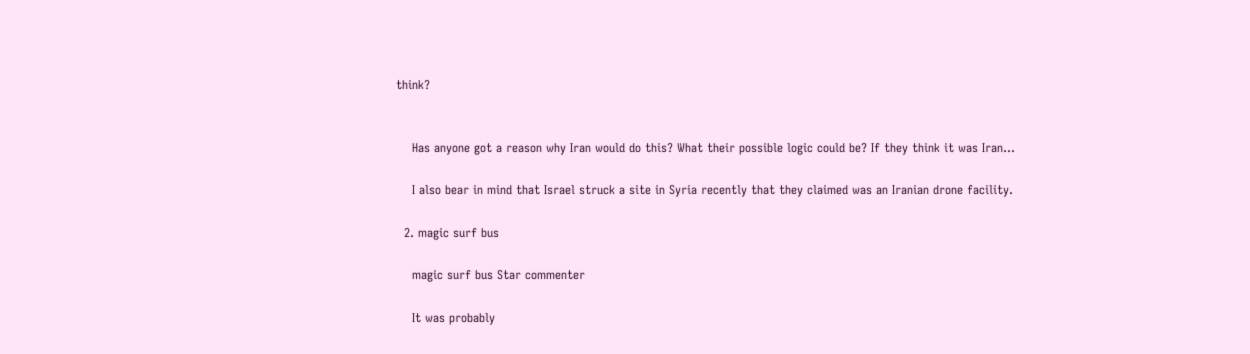think?


    Has anyone got a reason why Iran would do this? What their possible logic could be? If they think it was Iran...

    I also bear in mind that Israel struck a site in Syria recently that they claimed was an Iranian drone facility.

  2. magic surf bus

    magic surf bus Star commenter

    It was probably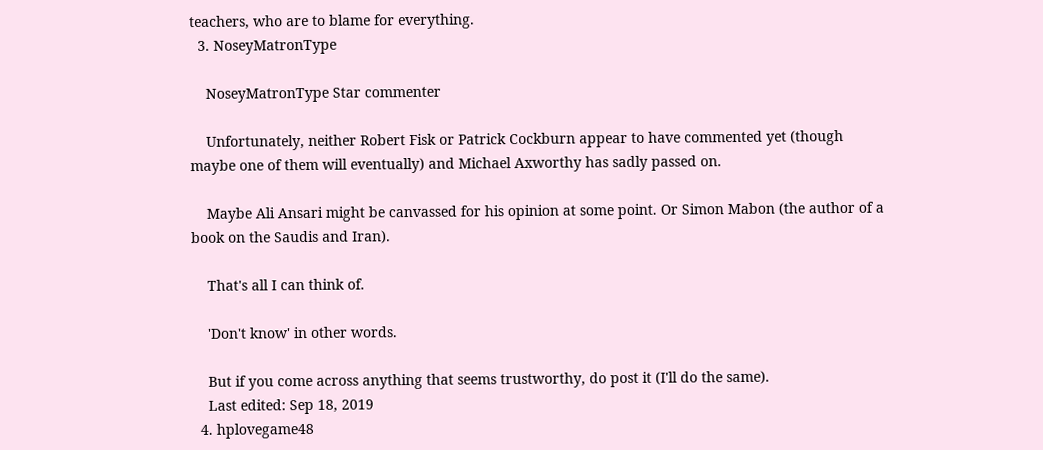teachers, who are to blame for everything.
  3. NoseyMatronType

    NoseyMatronType Star commenter

    Unfortunately, neither Robert Fisk or Patrick Cockburn appear to have commented yet (though maybe one of them will eventually) and Michael Axworthy has sadly passed on.

    Maybe Ali Ansari might be canvassed for his opinion at some point. Or Simon Mabon (the author of a book on the Saudis and Iran).

    That's all I can think of.

    'Don't know' in other words.

    But if you come across anything that seems trustworthy, do post it (I'll do the same).
    Last edited: Sep 18, 2019
  4. hplovegame48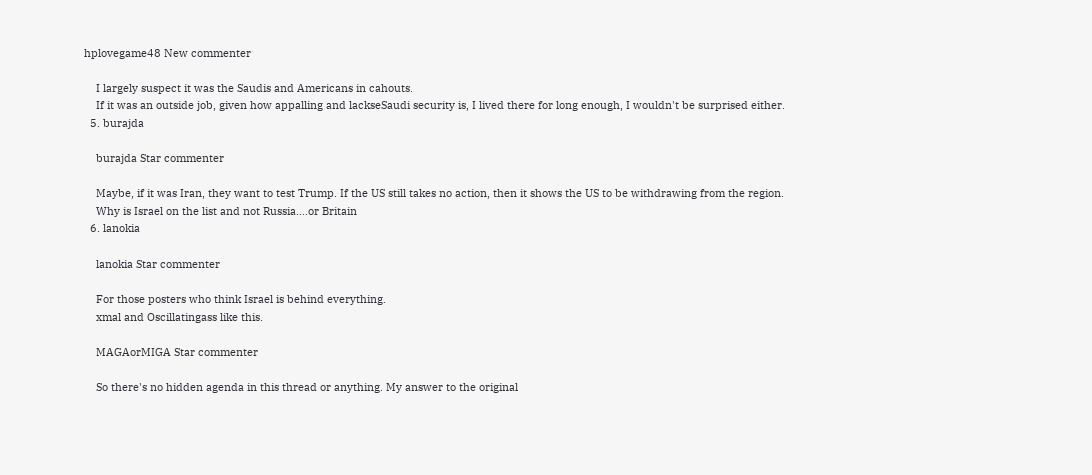hplovegame48 New commenter

    I largely suspect it was the Saudis and Americans in cahouts.
    If it was an outside job, given how appalling and lackseSaudi security is, I lived there for long enough, I wouldn't be surprised either.
  5. burajda

    burajda Star commenter

    Maybe, if it was Iran, they want to test Trump. If the US still takes no action, then it shows the US to be withdrawing from the region.
    Why is Israel on the list and not Russia....or Britain
  6. lanokia

    lanokia Star commenter

    For those posters who think Israel is behind everything.
    xmal and Oscillatingass like this.

    MAGAorMIGA Star commenter

    So there's no hidden agenda in this thread or anything. My answer to the original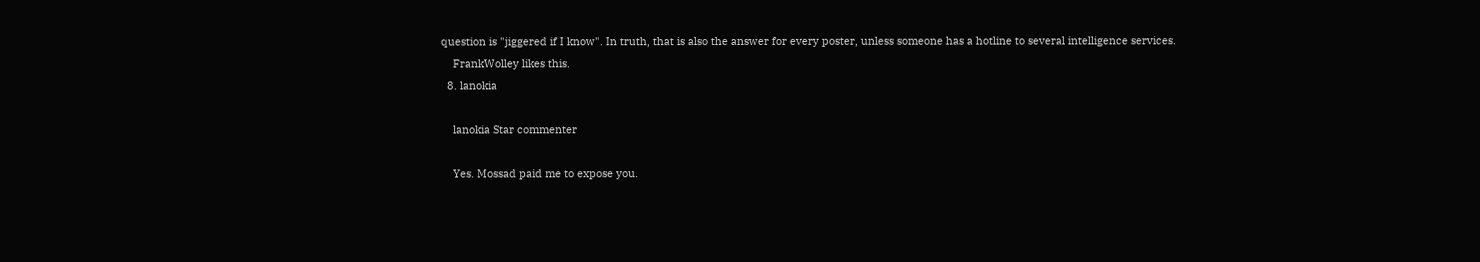question is "jiggered if I know". In truth, that is also the answer for every poster, unless someone has a hotline to several intelligence services.
    FrankWolley likes this.
  8. lanokia

    lanokia Star commenter

    Yes. Mossad paid me to expose you.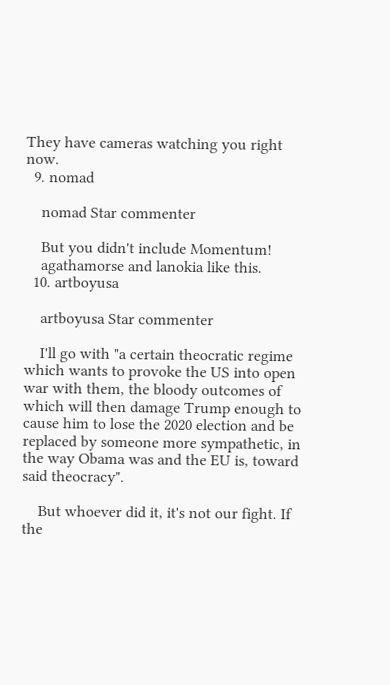They have cameras watching you right now.
  9. nomad

    nomad Star commenter

    But you didn't include Momentum!
    agathamorse and lanokia like this.
  10. artboyusa

    artboyusa Star commenter

    I'll go with "a certain theocratic regime which wants to provoke the US into open war with them, the bloody outcomes of which will then damage Trump enough to cause him to lose the 2020 election and be replaced by someone more sympathetic, in the way Obama was and the EU is, toward said theocracy".

    But whoever did it, it's not our fight. If the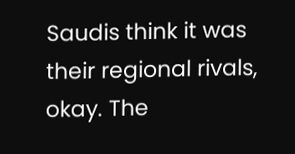Saudis think it was their regional rivals, okay. The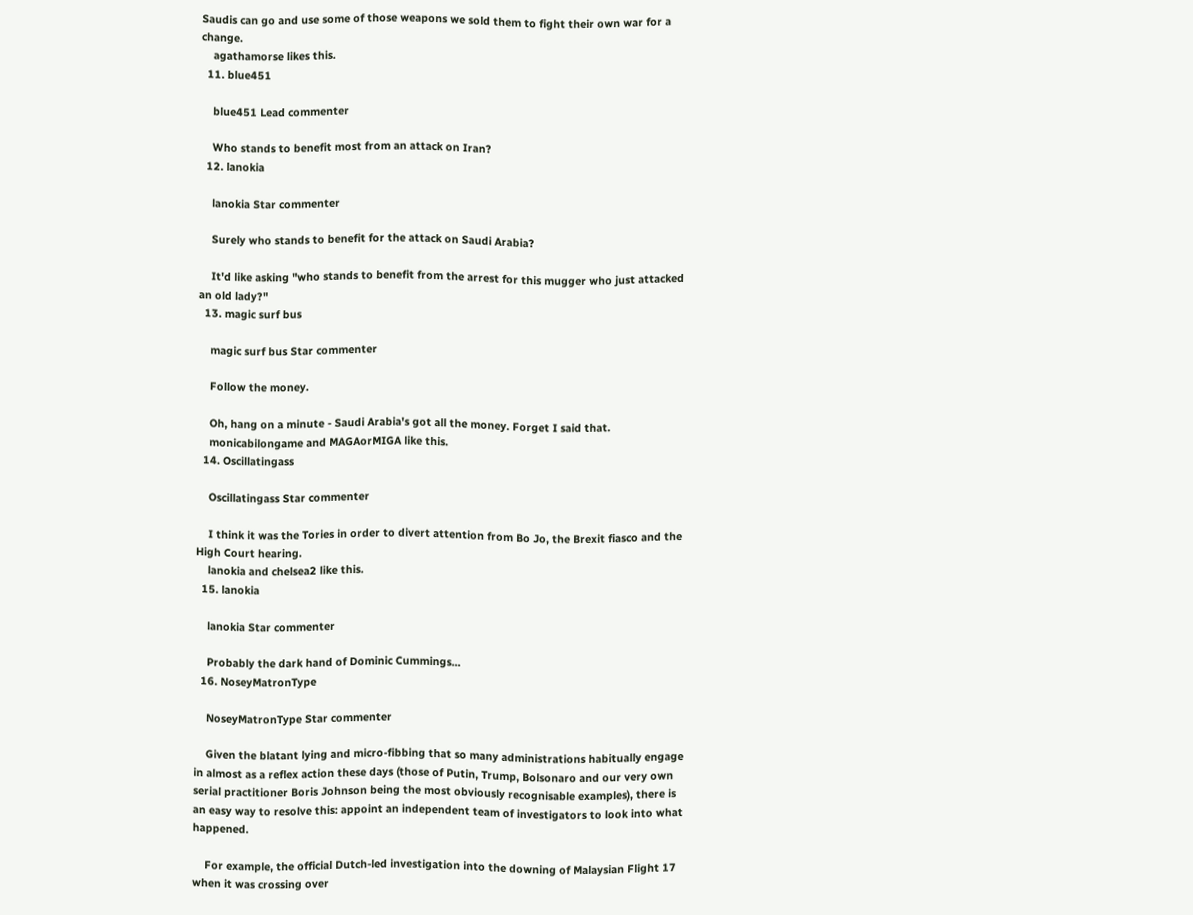Saudis can go and use some of those weapons we sold them to fight their own war for a change.
    agathamorse likes this.
  11. blue451

    blue451 Lead commenter

    Who stands to benefit most from an attack on Iran?
  12. lanokia

    lanokia Star commenter

    Surely who stands to benefit for the attack on Saudi Arabia?

    It'd like asking "who stands to benefit from the arrest for this mugger who just attacked an old lady?"
  13. magic surf bus

    magic surf bus Star commenter

    Follow the money.

    Oh, hang on a minute - Saudi Arabia's got all the money. Forget I said that.
    monicabilongame and MAGAorMIGA like this.
  14. Oscillatingass

    Oscillatingass Star commenter

    I think it was the Tories in order to divert attention from Bo Jo, the Brexit fiasco and the High Court hearing.
    lanokia and chelsea2 like this.
  15. lanokia

    lanokia Star commenter

    Probably the dark hand of Dominic Cummings...
  16. NoseyMatronType

    NoseyMatronType Star commenter

    Given the blatant lying and micro-fibbing that so many administrations habitually engage in almost as a reflex action these days (those of Putin, Trump, Bolsonaro and our very own serial practitioner Boris Johnson being the most obviously recognisable examples), there is an easy way to resolve this: appoint an independent team of investigators to look into what happened.

    For example, the official Dutch-led investigation into the downing of Malaysian Flight 17 when it was crossing over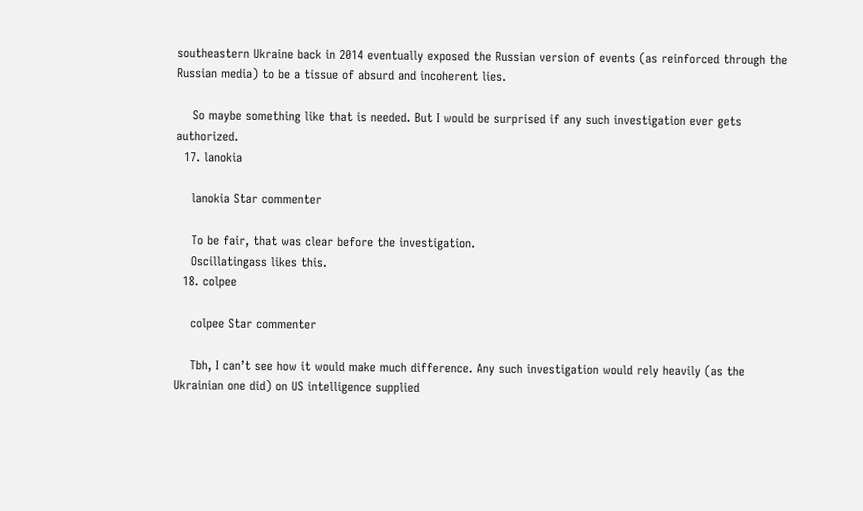southeastern Ukraine back in 2014 eventually exposed the Russian version of events (as reinforced through the Russian media) to be a tissue of absurd and incoherent lies.

    So maybe something like that is needed. But I would be surprised if any such investigation ever gets authorized.
  17. lanokia

    lanokia Star commenter

    To be fair, that was clear before the investigation.
    Oscillatingass likes this.
  18. colpee

    colpee Star commenter

    Tbh, I can’t see how it would make much difference. Any such investigation would rely heavily (as the Ukrainian one did) on US intelligence supplied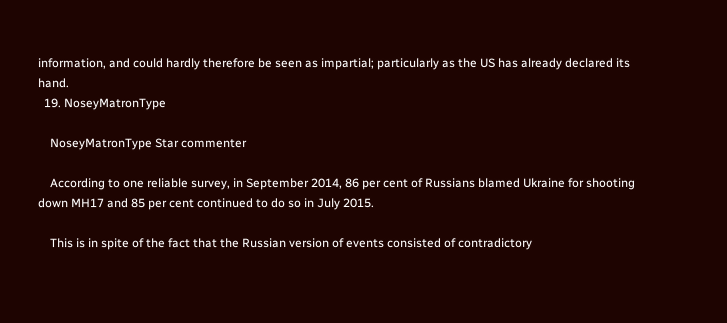information, and could hardly therefore be seen as impartial; particularly as the US has already declared its hand.
  19. NoseyMatronType

    NoseyMatronType Star commenter

    According to one reliable survey, in September 2014, 86 per cent of Russians blamed Ukraine for shooting down MH17 and 85 per cent continued to do so in July 2015.

    This is in spite of the fact that the Russian version of events consisted of contradictory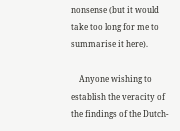nonsense (but it would take too long for me to summarise it here).

    Anyone wishing to establish the veracity of the findings of the Dutch-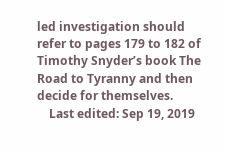led investigation should refer to pages 179 to 182 of Timothy Snyder’s book The Road to Tyranny and then decide for themselves.
    Last edited: Sep 19, 2019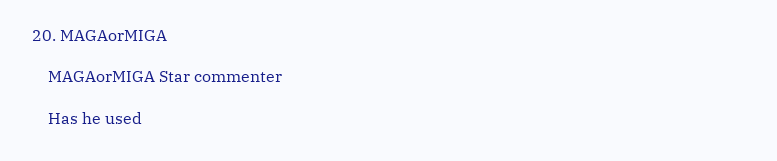20. MAGAorMIGA

    MAGAorMIGA Star commenter

    Has he used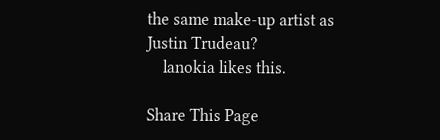the same make-up artist as Justin Trudeau?
    lanokia likes this.

Share This Page